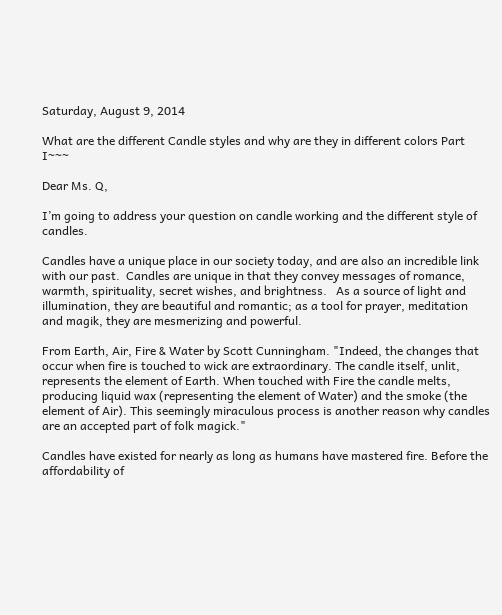Saturday, August 9, 2014

What are the different Candle styles and why are they in different colors Part I~~~

Dear Ms. Q,

I’m going to address your question on candle working and the different style of candles.

Candles have a unique place in our society today, and are also an incredible link with our past.  Candles are unique in that they convey messages of romance, warmth, spirituality, secret wishes, and brightness.   As a source of light and illumination, they are beautiful and romantic; as a tool for prayer, meditation and magik, they are mesmerizing and powerful.

From Earth, Air, Fire & Water by Scott Cunningham. "Indeed, the changes that occur when fire is touched to wick are extraordinary. The candle itself, unlit, represents the element of Earth. When touched with Fire the candle melts, producing liquid wax (representing the element of Water) and the smoke (the element of Air). This seemingly miraculous process is another reason why candles are an accepted part of folk magick."

Candles have existed for nearly as long as humans have mastered fire. Before the affordability of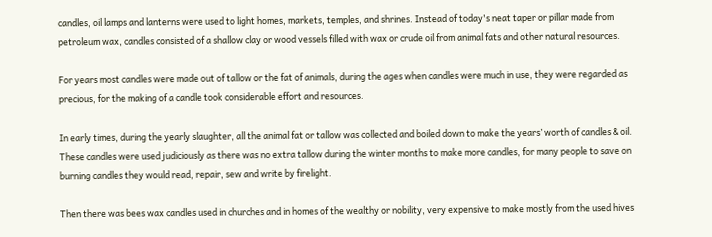candles, oil lamps and lanterns were used to light homes, markets, temples, and shrines. Instead of today's neat taper or pillar made from petroleum wax, candles consisted of a shallow clay or wood vessels filled with wax or crude oil from animal fats and other natural resources.

For years most candles were made out of tallow or the fat of animals, during the ages when candles were much in use, they were regarded as precious, for the making of a candle took considerable effort and resources.

In early times, during the yearly slaughter, all the animal fat or tallow was collected and boiled down to make the years’ worth of candles & oil. These candles were used judiciously as there was no extra tallow during the winter months to make more candles, for many people to save on burning candles they would read, repair, sew and write by firelight.

Then there was bees wax candles used in churches and in homes of the wealthy or nobility, very expensive to make mostly from the used hives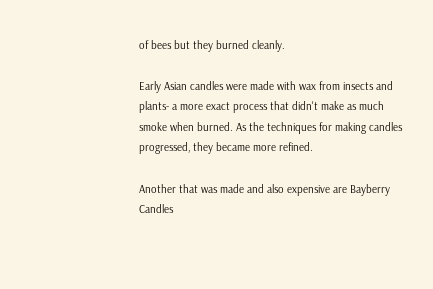of bees but they burned cleanly.

Early Asian candles were made with wax from insects and plants- a more exact process that didn't make as much smoke when burned. As the techniques for making candles progressed, they became more refined.

Another that was made and also expensive are Bayberry Candles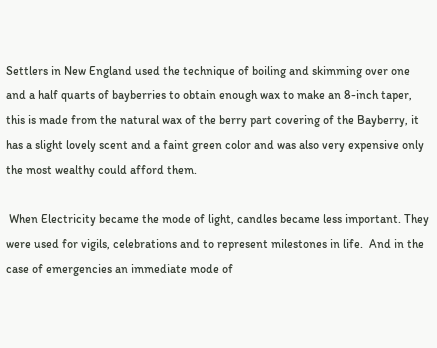Settlers in New England used the technique of boiling and skimming over one and a half quarts of bayberries to obtain enough wax to make an 8-inch taper, this is made from the natural wax of the berry part covering of the Bayberry, it has a slight lovely scent and a faint green color and was also very expensive only the most wealthy could afford them.

 When Electricity became the mode of light, candles became less important. They were used for vigils, celebrations and to represent milestones in life.  And in the case of emergencies an immediate mode of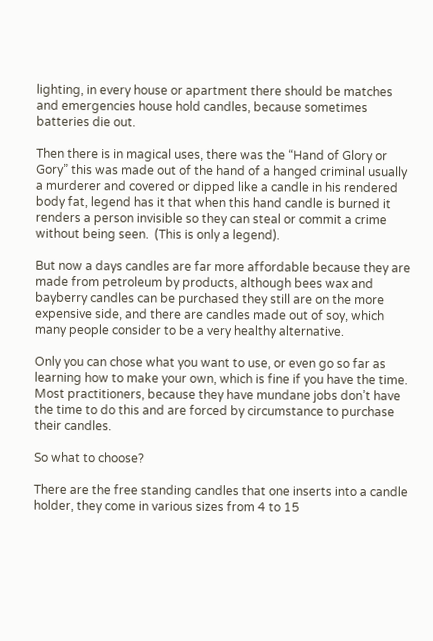lighting, in every house or apartment there should be matches and emergencies house hold candles, because sometimes batteries die out.

Then there is in magical uses, there was the “Hand of Glory or Gory” this was made out of the hand of a hanged criminal usually a murderer and covered or dipped like a candle in his rendered body fat, legend has it that when this hand candle is burned it renders a person invisible so they can steal or commit a crime without being seen.  (This is only a legend).

But now a days candles are far more affordable because they are made from petroleum by products, although bees wax and bayberry candles can be purchased they still are on the more expensive side, and there are candles made out of soy, which many people consider to be a very healthy alternative.

Only you can chose what you want to use, or even go so far as learning how to make your own, which is fine if you have the time.  Most practitioners, because they have mundane jobs don’t have the time to do this and are forced by circumstance to purchase their candles.

So what to choose?

There are the free standing candles that one inserts into a candle holder, they come in various sizes from 4 to 15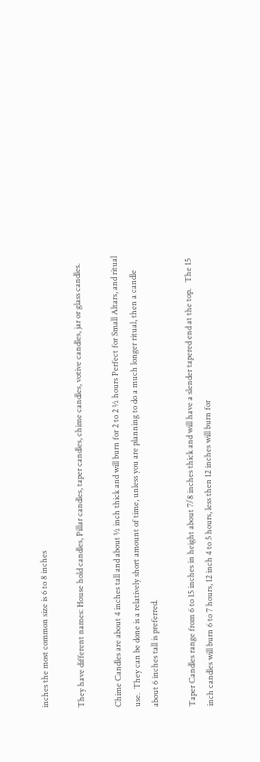inches the most common size is 6 to 8 inches

They have different names: House hold candles, Pillar candles, taper candles, chime candles, votive candles, jar or glass candles.

Chime Candles are about 4 inches tall and about ½ inch thick and will burn for 2 to 2 ½ hours Perfect for Small Altars, and ritual use.  They can be done is a relatively short amount of time, unless you are planning to do a much longer ritual, then a candle about 6 inches tall is preferred.

Taper Candles range from 6 to 15 inches in height about 7/8 inches thick and will have a slender tapered end at the top.   The 15 inch candles will burn 6 to 7 hours, 12 inch 4 to 5 hours, less then 12 inches will burn for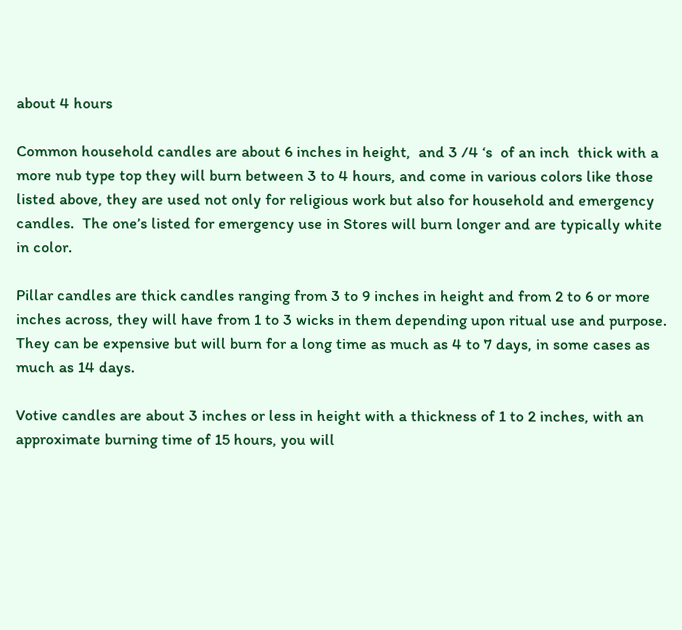about 4 hours

Common household candles are about 6 inches in height,  and 3 /4 ‘s  of an inch  thick with a more nub type top they will burn between 3 to 4 hours, and come in various colors like those listed above, they are used not only for religious work but also for household and emergency candles.  The one’s listed for emergency use in Stores will burn longer and are typically white in color.

Pillar candles are thick candles ranging from 3 to 9 inches in height and from 2 to 6 or more inches across, they will have from 1 to 3 wicks in them depending upon ritual use and purpose.  They can be expensive but will burn for a long time as much as 4 to 7 days, in some cases as much as 14 days.

Votive candles are about 3 inches or less in height with a thickness of 1 to 2 inches, with an approximate burning time of 15 hours, you will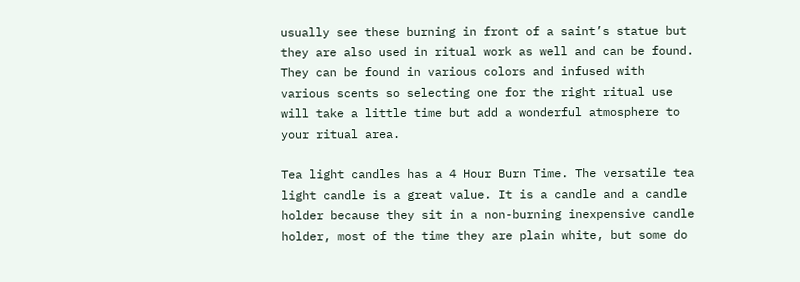usually see these burning in front of a saint’s statue but they are also used in ritual work as well and can be found.  They can be found in various colors and infused with various scents so selecting one for the right ritual use will take a little time but add a wonderful atmosphere to your ritual area.

Tea light candles has a 4 Hour Burn Time. The versatile tea light candle is a great value. It is a candle and a candle holder because they sit in a non-burning inexpensive candle holder, most of the time they are plain white, but some do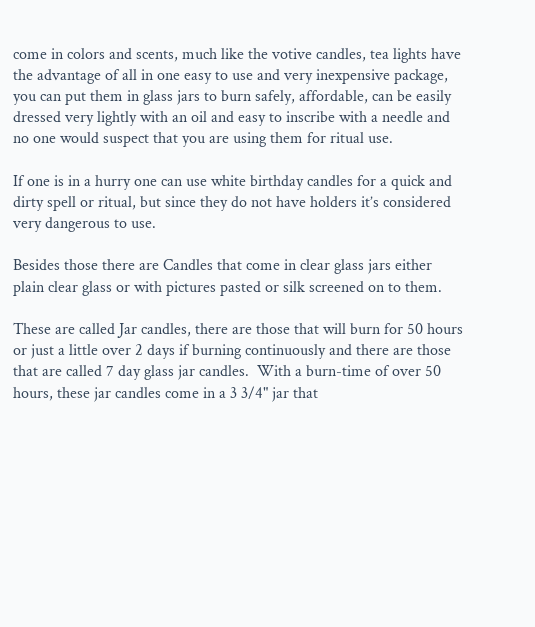come in colors and scents, much like the votive candles, tea lights have the advantage of all in one easy to use and very inexpensive package, you can put them in glass jars to burn safely, affordable, can be easily dressed very lightly with an oil and easy to inscribe with a needle and no one would suspect that you are using them for ritual use.

If one is in a hurry one can use white birthday candles for a quick and dirty spell or ritual, but since they do not have holders it’s considered very dangerous to use.

Besides those there are Candles that come in clear glass jars either plain clear glass or with pictures pasted or silk screened on to them.

These are called Jar candles, there are those that will burn for 50 hours or just a little over 2 days if burning continuously and there are those that are called 7 day glass jar candles.  With a burn-time of over 50 hours, these jar candles come in a 3 3/4" jar that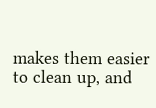makes them easier to clean up, and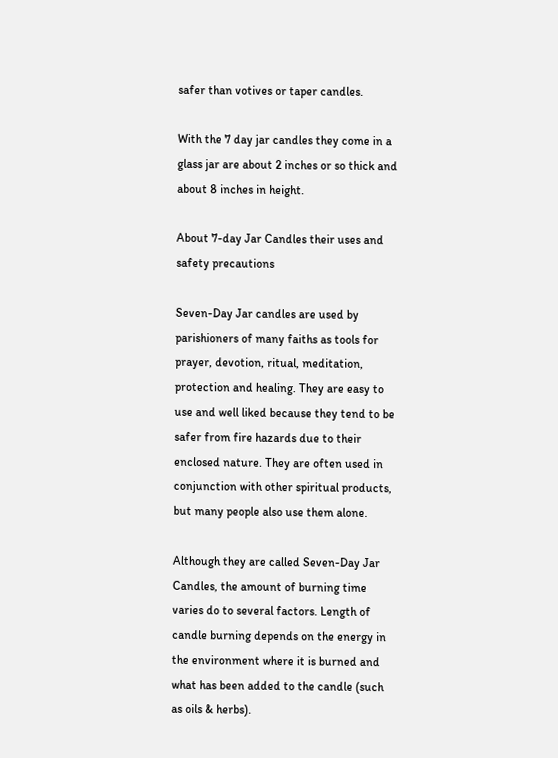safer than votives or taper candles.

With the 7 day jar candles they come in a glass jar are about 2 inches or so thick and about 8 inches in height.

About 7-day Jar Candles their uses and safety precautions

Seven-Day Jar candles are used by parishioners of many faiths as tools for prayer, devotion, ritual, meditation, protection and healing. They are easy to use and well liked because they tend to be safer from fire hazards due to their enclosed nature. They are often used in conjunction with other spiritual products, but many people also use them alone.

Although they are called Seven-Day Jar Candles, the amount of burning time varies do to several factors. Length of candle burning depends on the energy in the environment where it is burned and what has been added to the candle (such as oils & herbs).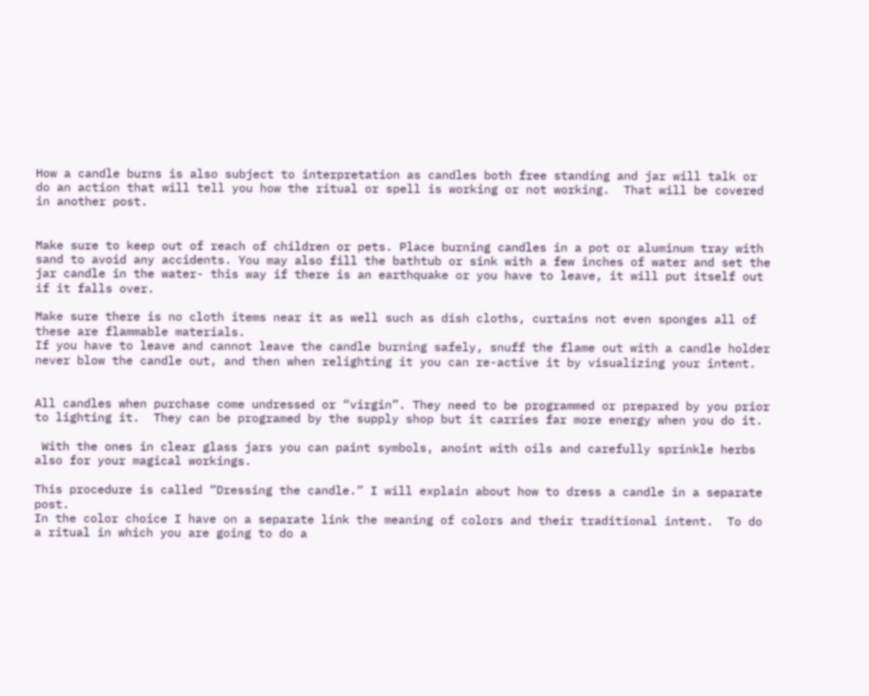How a candle burns is also subject to interpretation as candles both free standing and jar will talk or do an action that will tell you how the ritual or spell is working or not working.  That will be covered in another post.


Make sure to keep out of reach of children or pets. Place burning candles in a pot or aluminum tray with sand to avoid any accidents. You may also fill the bathtub or sink with a few inches of water and set the jar candle in the water- this way if there is an earthquake or you have to leave, it will put itself out if it falls over.

Make sure there is no cloth items near it as well such as dish cloths, curtains not even sponges all of these are flammable materials.
If you have to leave and cannot leave the candle burning safely, snuff the flame out with a candle holder never blow the candle out, and then when relighting it you can re-active it by visualizing your intent.


All candles when purchase come undressed or “virgin”. They need to be programmed or prepared by you prior to lighting it.  They can be programed by the supply shop but it carries far more energy when you do it.

 With the ones in clear glass jars you can paint symbols, anoint with oils and carefully sprinkle herbs also for your magical workings.

This procedure is called “Dressing the candle.” I will explain about how to dress a candle in a separate post.
In the color choice I have on a separate link the meaning of colors and their traditional intent.  To do a ritual in which you are going to do a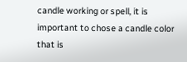candle working or spell, it is important to chose a candle color that is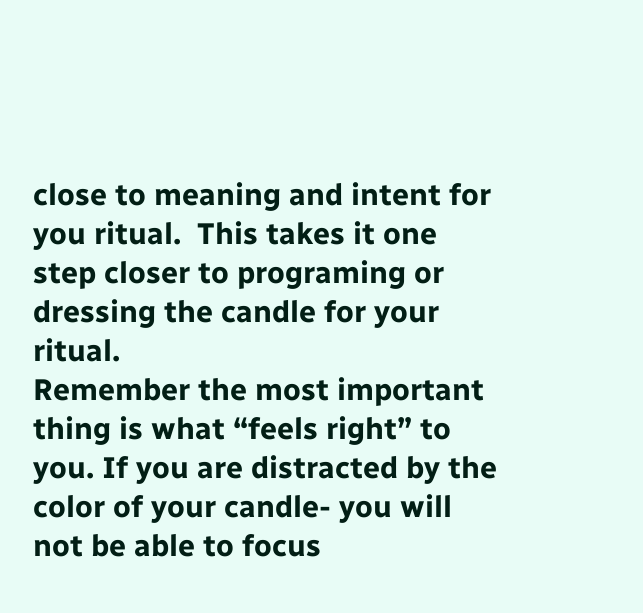close to meaning and intent for you ritual.  This takes it one step closer to programing or dressing the candle for your ritual.
Remember the most important thing is what “feels right” to you. If you are distracted by the color of your candle- you will not be able to focus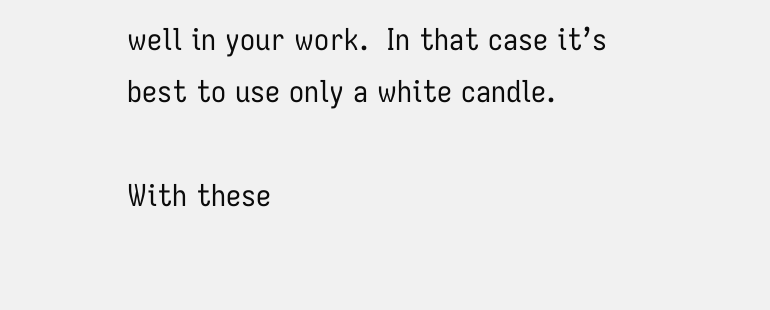well in your work.  In that case it’s best to use only a white candle.

With these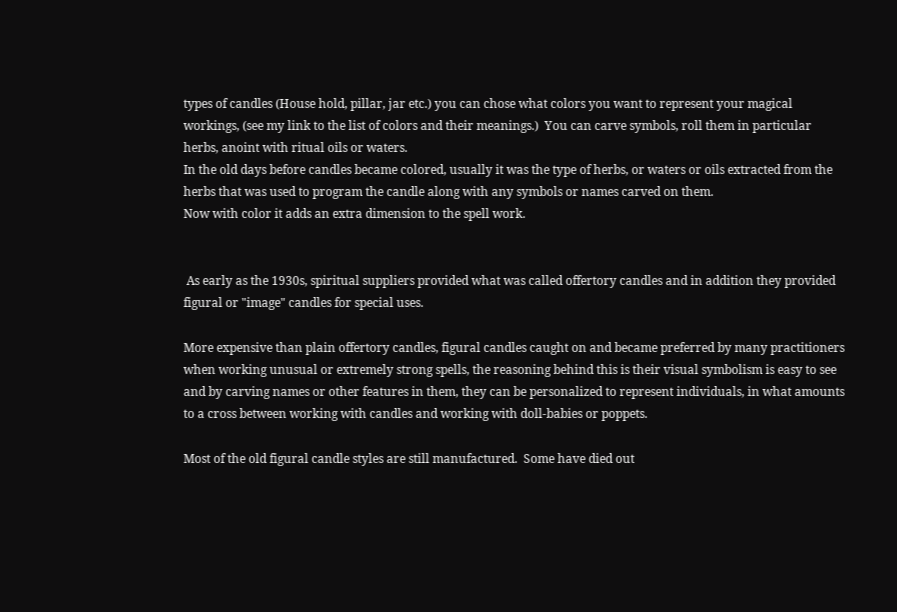types of candles (House hold, pillar, jar etc.) you can chose what colors you want to represent your magical workings, (see my link to the list of colors and their meanings.)  You can carve symbols, roll them in particular herbs, anoint with ritual oils or waters.
In the old days before candles became colored, usually it was the type of herbs, or waters or oils extracted from the herbs that was used to program the candle along with any symbols or names carved on them.
Now with color it adds an extra dimension to the spell work.


 As early as the 1930s, spiritual suppliers provided what was called offertory candles and in addition they provided figural or "image" candles for special uses.

More expensive than plain offertory candles, figural candles caught on and became preferred by many practitioners when working unusual or extremely strong spells, the reasoning behind this is their visual symbolism is easy to see and by carving names or other features in them, they can be personalized to represent individuals, in what amounts to a cross between working with candles and working with doll-babies or poppets.

Most of the old figural candle styles are still manufactured.  Some have died out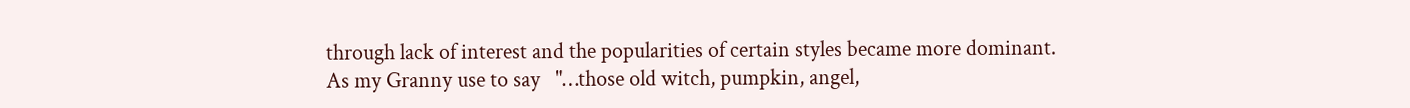through lack of interest and the popularities of certain styles became more dominant.
As my Granny use to say   "…those old witch, pumpkin, angel,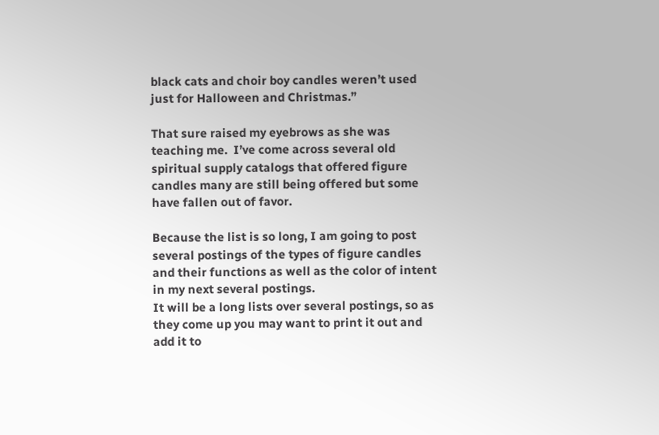black cats and choir boy candles weren’t used just for Halloween and Christmas.”

That sure raised my eyebrows as she was teaching me.  I’ve come across several old spiritual supply catalogs that offered figure candles many are still being offered but some have fallen out of favor.

Because the list is so long, I am going to post several postings of the types of figure candles and their functions as well as the color of intent in my next several postings.
It will be a long lists over several postings, so as they come up you may want to print it out and add it to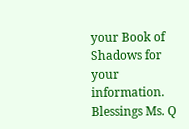your Book of Shadows for your information.
Blessings Ms. Q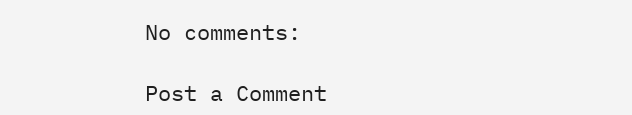No comments:

Post a Comment